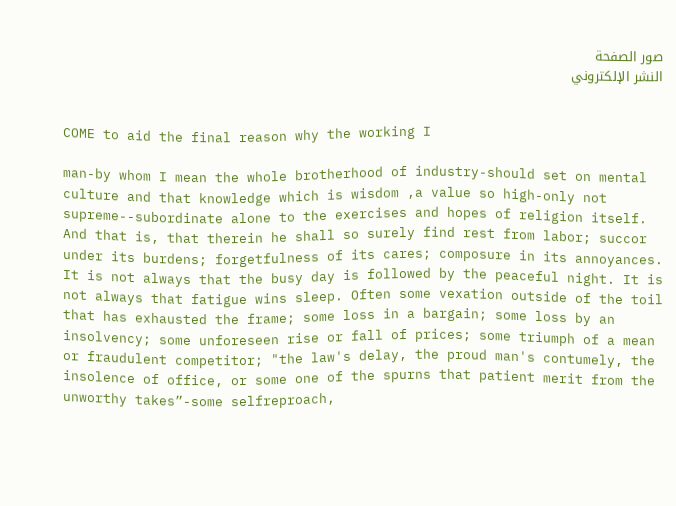صور الصفحة
النشر الإلكتروني


COME to aid the final reason why the working I

man-by whom I mean the whole brotherhood of industry-should set on mental culture and that knowledge which is wisdom ,a value so high-only not supreme--subordinate alone to the exercises and hopes of religion itself. And that is, that therein he shall so surely find rest from labor; succor under its burdens; forgetfulness of its cares; composure in its annoyances. It is not always that the busy day is followed by the peaceful night. It is not always that fatigue wins sleep. Often some vexation outside of the toil that has exhausted the frame; some loss in a bargain; some loss by an insolvency; some unforeseen rise or fall of prices; some triumph of a mean or fraudulent competitor; "the law's delay, the proud man's contumely, the insolence of office, or some one of the spurns that patient merit from the unworthy takes”-some selfreproach,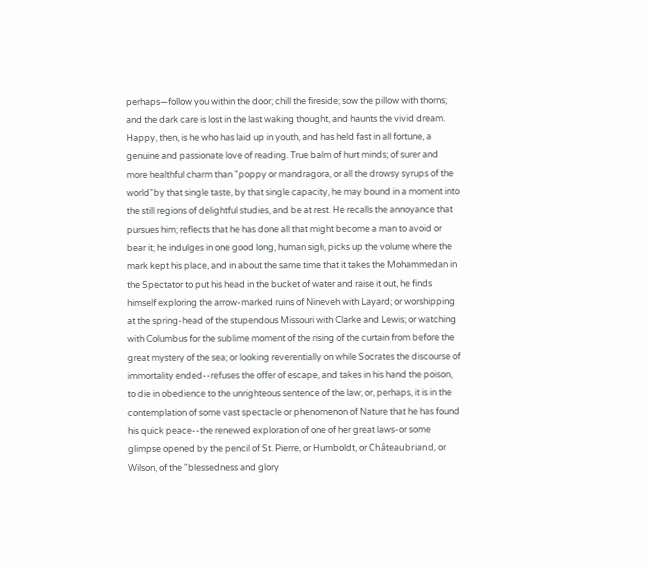perhaps—follow you within the door; chill the fireside; sow the pillow with thorns; and the dark care is lost in the last waking thought, and haunts the vivid dream. Happy, then, is he who has laid up in youth, and has held fast in all fortune, a genuine and passionate love of reading. True balm of hurt minds; of surer and more healthful charm than "poppy or mandragora, or all the drowsy syrups of the world"by that single taste, by that single capacity, he may bound in a moment into the still regions of delightful studies, and be at rest. He recalls the annoyance that pursues him; reflects that he has done all that might become a man to avoid or bear it; he indulges in one good long, human sigłı, picks up the volume where the mark kept his place, and in about the same time that it takes the Mohammedan in the Spectator to put his head in the bucket of water and raise it out, he finds himself exploring the arrow-marked ruins of Nineveh with Layard; or worshipping at the spring-head of the stupendous Missouri with Clarke and Lewis; or watching with Columbus for the sublime moment of the rising of the curtain from before the great mystery of the sea; or looking reverentially on while Socrates the discourse of immortality ended--refuses the offer of escape, and takes in his hand the poison, to die in obedience to the unrighteous sentence of the law; or, perhaps, it is in the contemplation of some vast spectacle or phenomenon of Nature that he has found his quick peace--the renewed exploration of one of her great laws-or some glimpse opened by the pencil of St. Pierre, or Humboldt, or Châteaubriand, or Wilson, of the "blessedness and glory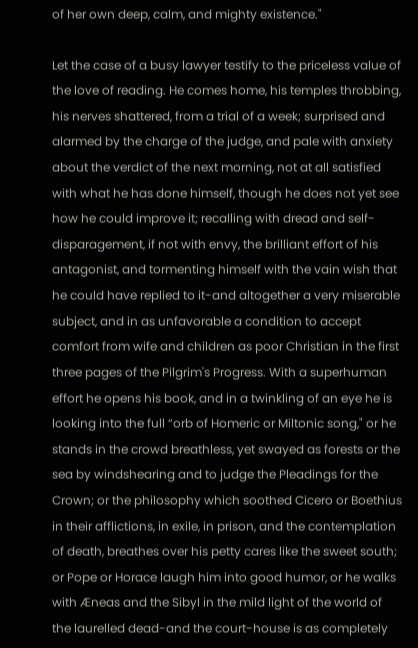of her own deep, calm, and mighty existence."

Let the case of a busy lawyer testify to the priceless value of the love of reading. He comes home, his temples throbbing, his nerves shattered, from a trial of a week; surprised and alarmed by the charge of the judge, and pale with anxiety about the verdict of the next morning, not at all satisfied with what he has done himself, though he does not yet see how he could improve it; recalling with dread and self-disparagement, if not with envy, the brilliant effort of his antagonist, and tormenting himself with the vain wish that he could have replied to it-and altogether a very miserable subject, and in as unfavorable a condition to accept comfort from wife and children as poor Christian in the first three pages of the Pilgrim's Progress. With a superhuman effort he opens his book, and in a twinkling of an eye he is looking into the full “orb of Homeric or Miltonic song," or he stands in the crowd breathless, yet swayed as forests or the sea by windshearing and to judge the Pleadings for the Crown; or the philosophy which soothed Cicero or Boethius in their afflictions, in exile, in prison, and the contemplation of death, breathes over his petty cares like the sweet south; or Pope or Horace laugh him into good humor, or he walks with Æneas and the Sibyl in the mild light of the world of the laurelled dead-and the court-house is as completely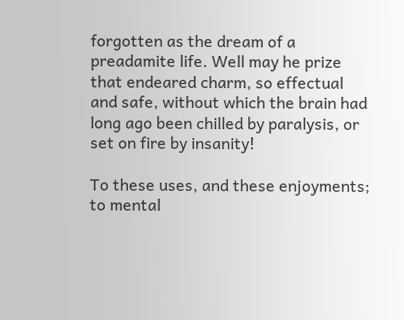forgotten as the dream of a preadamite life. Well may he prize that endeared charm, so effectual and safe, without which the brain had long ago been chilled by paralysis, or set on fire by insanity!

To these uses, and these enjoyments; to mental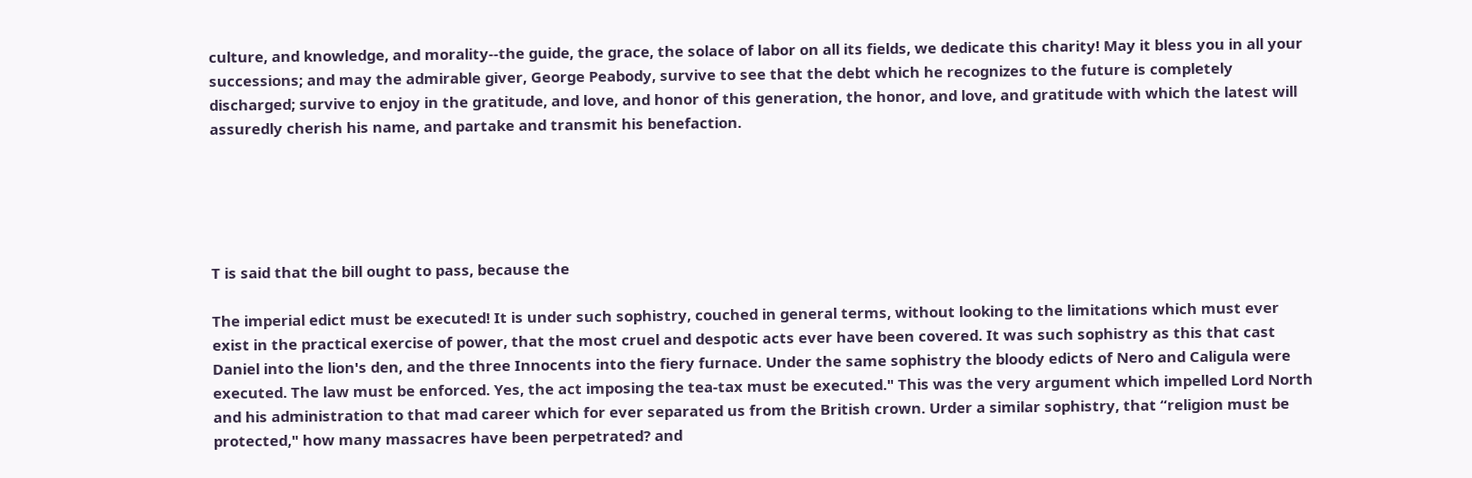culture, and knowledge, and morality--the guide, the grace, the solace of labor on all its fields, we dedicate this charity! May it bless you in all your successions; and may the admirable giver, George Peabody, survive to see that the debt which he recognizes to the future is completely discharged; survive to enjoy in the gratitude, and love, and honor of this generation, the honor, and love, and gratitude with which the latest will assuredly cherish his name, and partake and transmit his benefaction.





T is said that the bill ought to pass, because the

The imperial edict must be executed! It is under such sophistry, couched in general terms, without looking to the limitations which must ever exist in the practical exercise of power, that the most cruel and despotic acts ever have been covered. It was such sophistry as this that cast Daniel into the lion's den, and the three Innocents into the fiery furnace. Under the same sophistry the bloody edicts of Nero and Caligula were executed. The law must be enforced. Yes, the act imposing the tea-tax must be executed." This was the very argument which impelled Lord North and his administration to that mad career which for ever separated us from the British crown. Urder a similar sophistry, that “religion must be protected," how many massacres have been perpetrated? and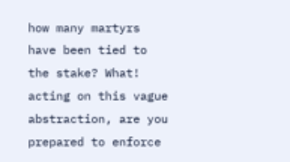how many martyrs have been tied to the stake? What! acting on this vague abstraction, are you prepared to enforce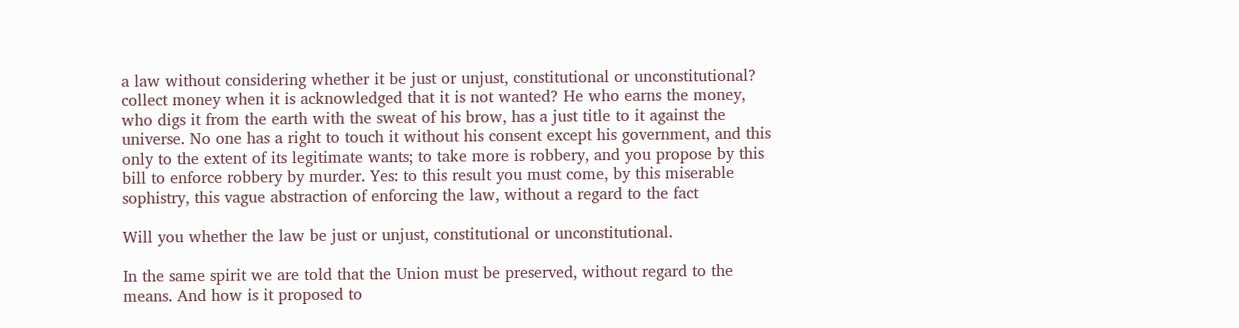a law without considering whether it be just or unjust, constitutional or unconstitutional? collect money when it is acknowledged that it is not wanted? He who earns the money, who digs it from the earth with the sweat of his brow, has a just title to it against the universe. No one has a right to touch it without his consent except his government, and this only to the extent of its legitimate wants; to take more is robbery, and you propose by this bill to enforce robbery by murder. Yes: to this result you must come, by this miserable sophistry, this vague abstraction of enforcing the law, without a regard to the fact

Will you whether the law be just or unjust, constitutional or unconstitutional.

In the same spirit we are told that the Union must be preserved, without regard to the means. And how is it proposed to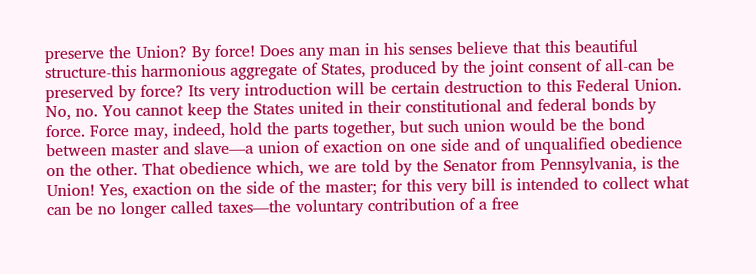preserve the Union? By force! Does any man in his senses believe that this beautiful structure-this harmonious aggregate of States, produced by the joint consent of all-can be preserved by force? Its very introduction will be certain destruction to this Federal Union. No, no. You cannot keep the States united in their constitutional and federal bonds by force. Force may, indeed, hold the parts together, but such union would be the bond between master and slave—a union of exaction on one side and of unqualified obedience on the other. That obedience which, we are told by the Senator from Pennsylvania, is the Union! Yes, exaction on the side of the master; for this very bill is intended to collect what can be no longer called taxes—the voluntary contribution of a free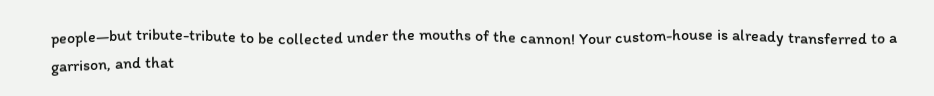people—but tribute-tribute to be collected under the mouths of the cannon! Your custom-house is already transferred to a garrison, and that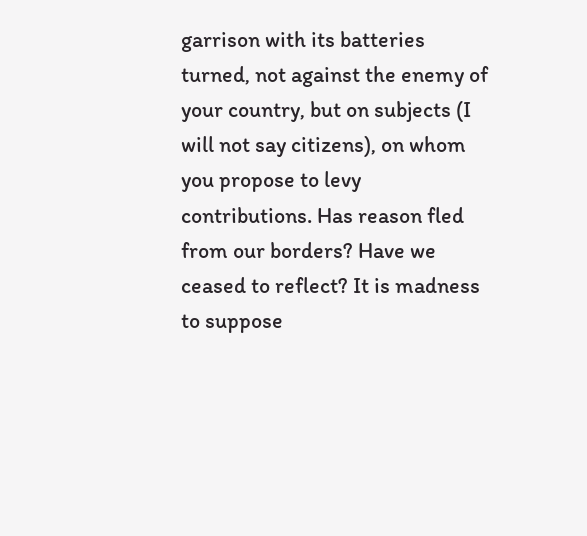garrison with its batteries turned, not against the enemy of your country, but on subjects (I will not say citizens), on whom you propose to levy contributions. Has reason fled from our borders? Have we ceased to reflect? It is madness to suppose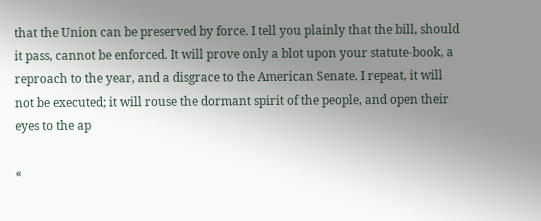that the Union can be preserved by force. I tell you plainly that the bill, should it pass, cannot be enforced. It will prove only a blot upon your statute-book, a reproach to the year, and a disgrace to the American Senate. I repeat, it will not be executed; it will rouse the dormant spirit of the people, and open their eyes to the ap

«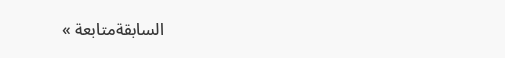السابقةمتابعة »